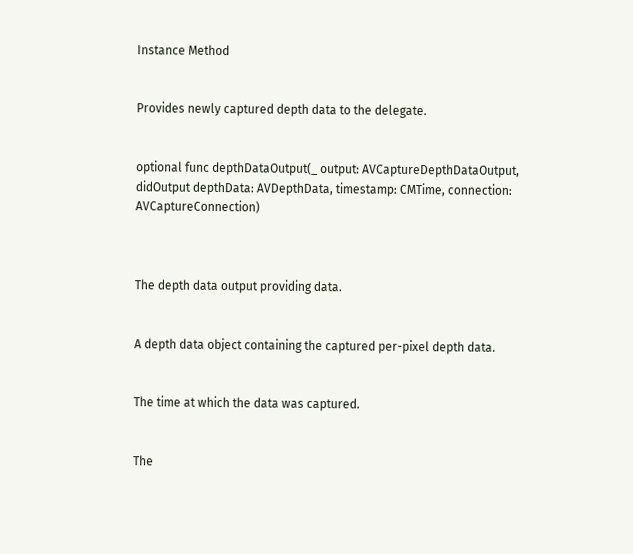Instance Method


Provides newly captured depth data to the delegate.


optional func depthDataOutput(_ output: AVCaptureDepthDataOutput, didOutput depthData: AVDepthData, timestamp: CMTime, connection: AVCaptureConnection)



The depth data output providing data.


A depth data object containing the captured per-pixel depth data.


The time at which the data was captured.


The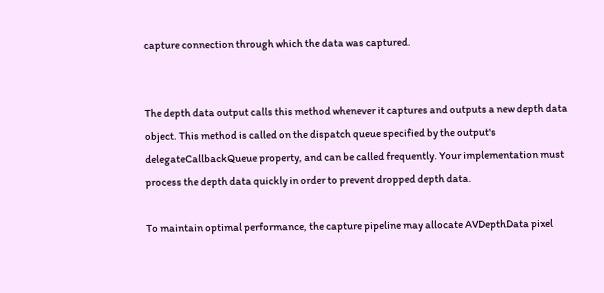capture connection through which the data was captured.


The depth data output calls this method whenever it captures and outputs a new depth data object. This method is called on the dispatch queue specified by the output's delegateCallbackQueue property, and can be called frequently. Your implementation must process the depth data quickly in order to prevent dropped depth data.

To maintain optimal performance, the capture pipeline may allocate AVDepthData pixel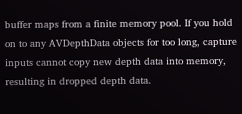buffer maps from a finite memory pool. If you hold on to any AVDepthData objects for too long, capture inputs cannot copy new depth data into memory, resulting in dropped depth data.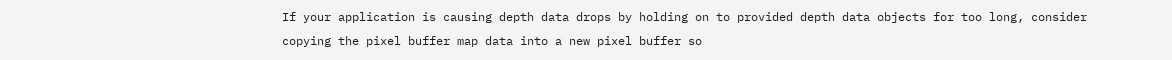If your application is causing depth data drops by holding on to provided depth data objects for too long, consider copying the pixel buffer map data into a new pixel buffer so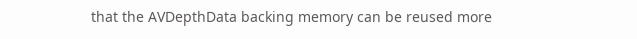that the AVDepthData backing memory can be reused more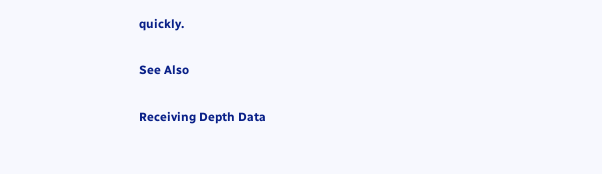quickly.

See Also

Receiving Depth Data